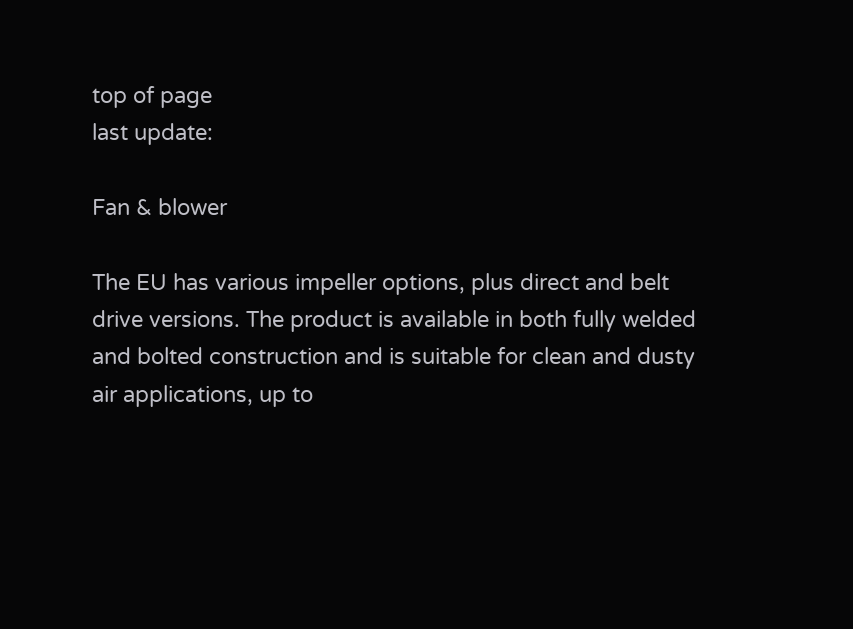top of page
last update:

Fan & blower

The EU has various impeller options, plus direct and belt drive versions. The product is available in both fully welded and bolted construction and is suitable for clean and dusty air applications, up to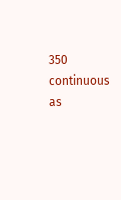350 continuous as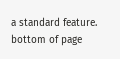a standard feature.
bottom of page